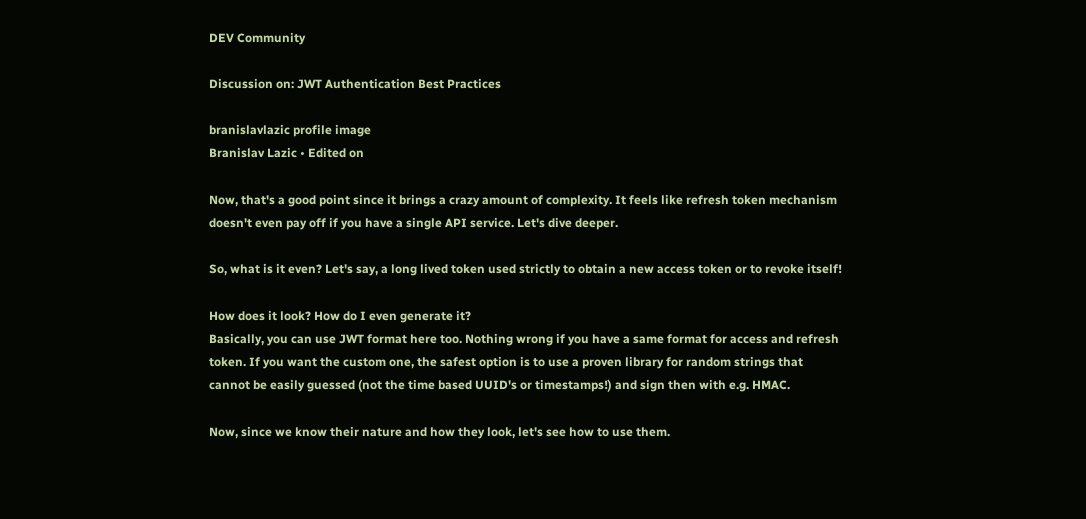DEV Community

Discussion on: JWT Authentication Best Practices

branislavlazic profile image
Branislav Lazic • Edited on

Now, that's a good point since it brings a crazy amount of complexity. It feels like refresh token mechanism doesn't even pay off if you have a single API service. Let's dive deeper.

So, what is it even? Let's say, a long lived token used strictly to obtain a new access token or to revoke itself!

How does it look? How do I even generate it?
Basically, you can use JWT format here too. Nothing wrong if you have a same format for access and refresh token. If you want the custom one, the safest option is to use a proven library for random strings that cannot be easily guessed (not the time based UUID's or timestamps!) and sign then with e.g. HMAC.

Now, since we know their nature and how they look, let's see how to use them.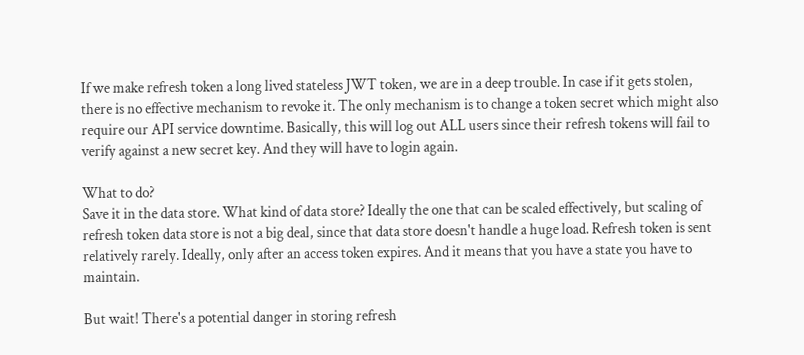If we make refresh token a long lived stateless JWT token, we are in a deep trouble. In case if it gets stolen, there is no effective mechanism to revoke it. The only mechanism is to change a token secret which might also require our API service downtime. Basically, this will log out ALL users since their refresh tokens will fail to verify against a new secret key. And they will have to login again.

What to do?
Save it in the data store. What kind of data store? Ideally the one that can be scaled effectively, but scaling of refresh token data store is not a big deal, since that data store doesn't handle a huge load. Refresh token is sent relatively rarely. Ideally, only after an access token expires. And it means that you have a state you have to maintain.

But wait! There's a potential danger in storing refresh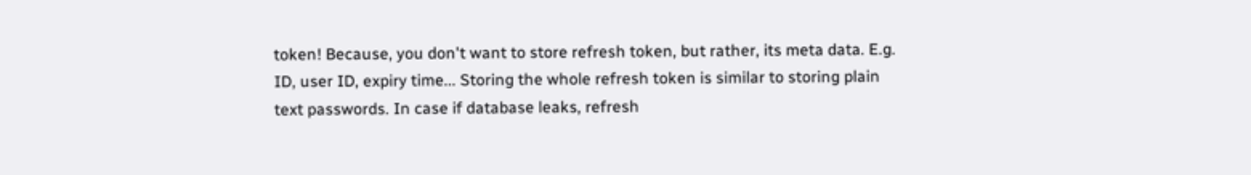token! Because, you don't want to store refresh token, but rather, its meta data. E.g. ID, user ID, expiry time... Storing the whole refresh token is similar to storing plain text passwords. In case if database leaks, refresh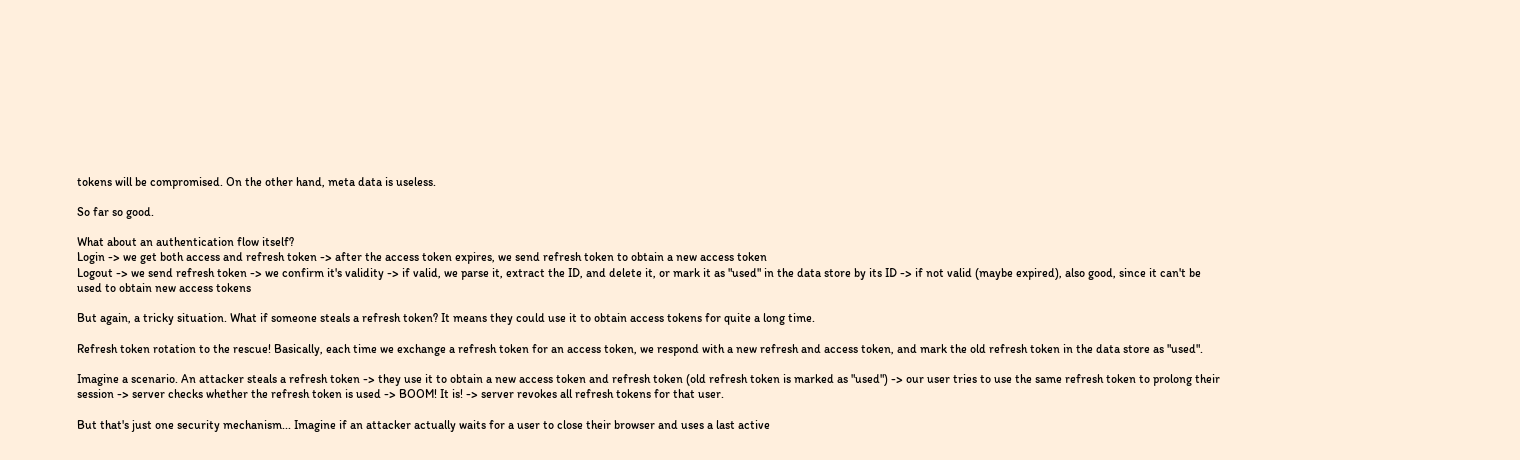tokens will be compromised. On the other hand, meta data is useless.

So far so good.

What about an authentication flow itself?
Login -> we get both access and refresh token -> after the access token expires, we send refresh token to obtain a new access token
Logout -> we send refresh token -> we confirm it's validity -> if valid, we parse it, extract the ID, and delete it, or mark it as "used" in the data store by its ID -> if not valid (maybe expired), also good, since it can't be used to obtain new access tokens

But again, a tricky situation. What if someone steals a refresh token? It means they could use it to obtain access tokens for quite a long time.

Refresh token rotation to the rescue! Basically, each time we exchange a refresh token for an access token, we respond with a new refresh and access token, and mark the old refresh token in the data store as "used".

Imagine a scenario. An attacker steals a refresh token -> they use it to obtain a new access token and refresh token (old refresh token is marked as "used") -> our user tries to use the same refresh token to prolong their session -> server checks whether the refresh token is used -> BOOM! It is! -> server revokes all refresh tokens for that user.

But that's just one security mechanism... Imagine if an attacker actually waits for a user to close their browser and uses a last active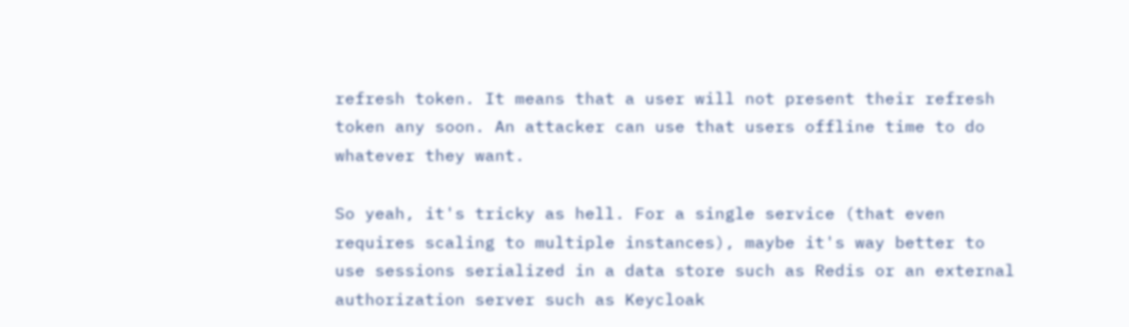refresh token. It means that a user will not present their refresh token any soon. An attacker can use that users offline time to do whatever they want.

So yeah, it's tricky as hell. For a single service (that even requires scaling to multiple instances), maybe it's way better to use sessions serialized in a data store such as Redis or an external authorization server such as Keycloak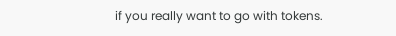if you really want to go with tokens.